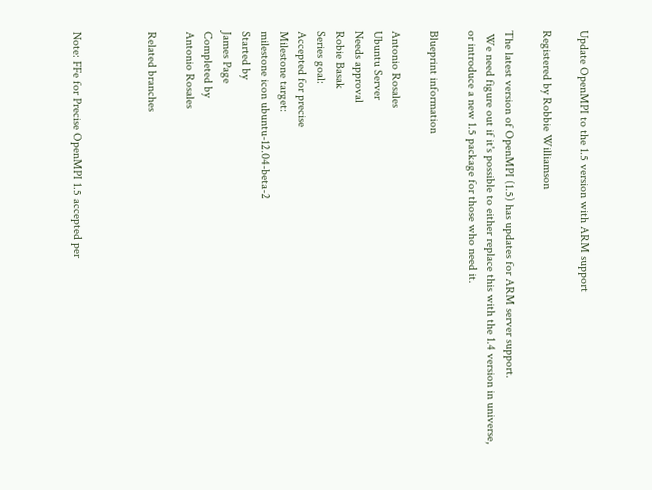Update OpenMPI to the 1.5 version with ARM support

Registered by Robbie Williamson

The latest version of OpenMPI (1.5) has updates for ARM server support.
 We need figure out if it's possible to either replace this with the 1.4 version in universe, or introduce a new 1.5 package for those who need it.

Blueprint information

Antonio Rosales
Ubuntu Server
Needs approval
Robie Basak
Series goal:
Accepted for precise
Milestone target:
milestone icon ubuntu-12.04-beta-2
Started by
James Page
Completed by
Antonio Rosales

Related branches



Note: FFe for Precise OpenMPI 1.5 accepted per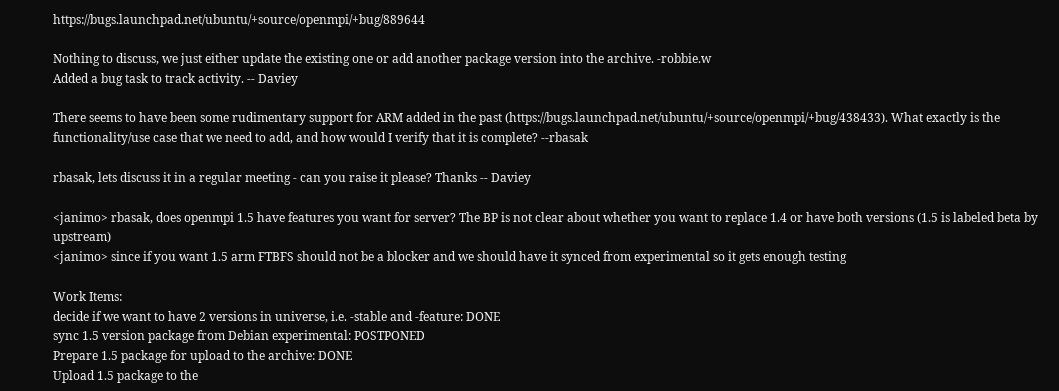https://bugs.launchpad.net/ubuntu/+source/openmpi/+bug/889644

Nothing to discuss, we just either update the existing one or add another package version into the archive. -robbie.w
Added a bug task to track activity. -- Daviey

There seems to have been some rudimentary support for ARM added in the past (https://bugs.launchpad.net/ubuntu/+source/openmpi/+bug/438433). What exactly is the functionality/use case that we need to add, and how would I verify that it is complete? --rbasak

rbasak, lets discuss it in a regular meeting - can you raise it please? Thanks -- Daviey

<janimo> rbasak, does openmpi 1.5 have features you want for server? The BP is not clear about whether you want to replace 1.4 or have both versions (1.5 is labeled beta by upstream)
<janimo> since if you want 1.5 arm FTBFS should not be a blocker and we should have it synced from experimental so it gets enough testing

Work Items:
decide if we want to have 2 versions in universe, i.e. -stable and -feature: DONE
sync 1.5 version package from Debian experimental: POSTPONED
Prepare 1.5 package for upload to the archive: DONE
Upload 1.5 package to the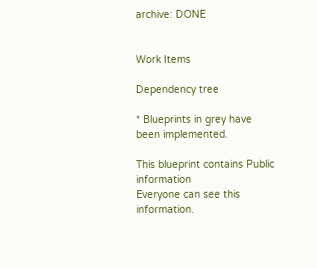archive: DONE


Work Items

Dependency tree

* Blueprints in grey have been implemented.

This blueprint contains Public information
Everyone can see this information.